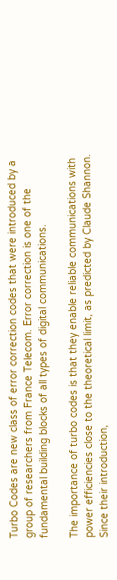Turbo Codes are new class of error correction codes that were introduced by a group of researchers from France Telecom. Error correction is one of the fundamental building blocks of all types of digital communications.

The importance of turbo codes is that they enable reliable communications with power efficiencies close to the theoretical limit, as predicted by Claude Shannon. Since their introduction,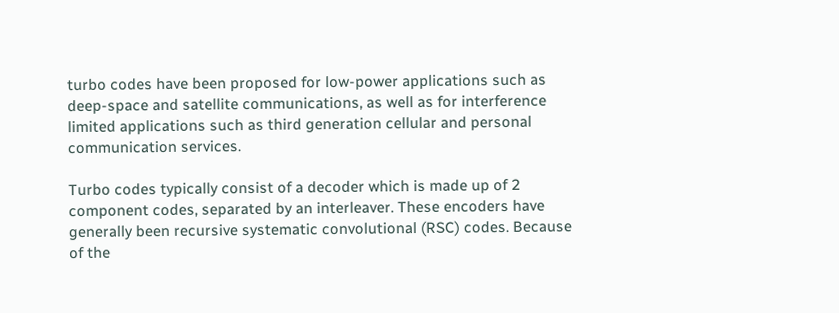turbo codes have been proposed for low-power applications such as deep-space and satellite communications, as well as for interference limited applications such as third generation cellular and personal communication services.

Turbo codes typically consist of a decoder which is made up of 2 component codes, separated by an interleaver. These encoders have generally been recursive systematic convolutional (RSC) codes. Because of the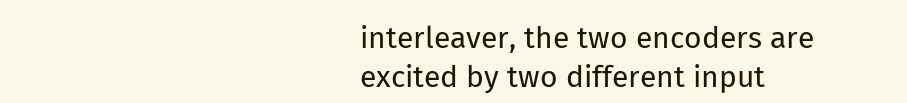interleaver, the two encoders are excited by two different input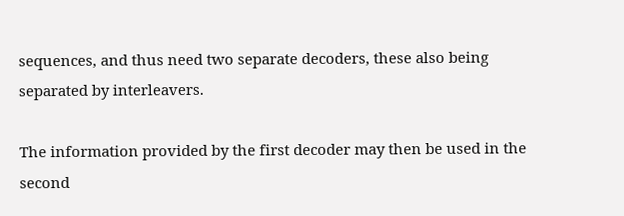sequences, and thus need two separate decoders, these also being separated by interleavers.

The information provided by the first decoder may then be used in the second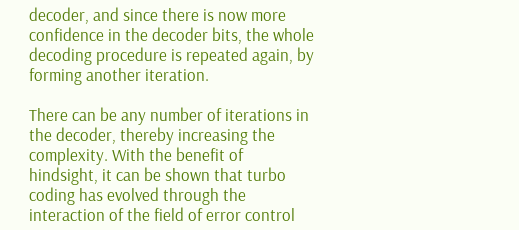decoder, and since there is now more confidence in the decoder bits, the whole decoding procedure is repeated again, by forming another iteration.

There can be any number of iterations in the decoder, thereby increasing the complexity. With the benefit of hindsight, it can be shown that turbo coding has evolved through the interaction of the field of error control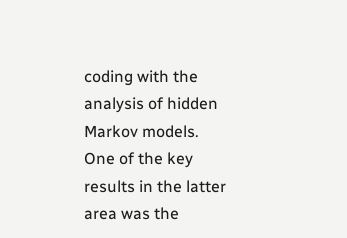coding with the analysis of hidden Markov models. One of the key results in the latter area was the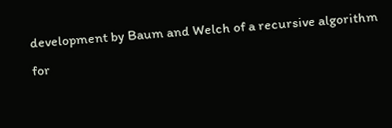development by Baum and Welch of a recursive algorithm for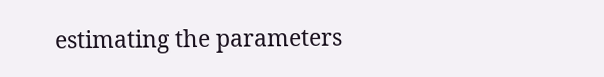estimating the parameters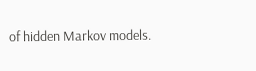of hidden Markov models.